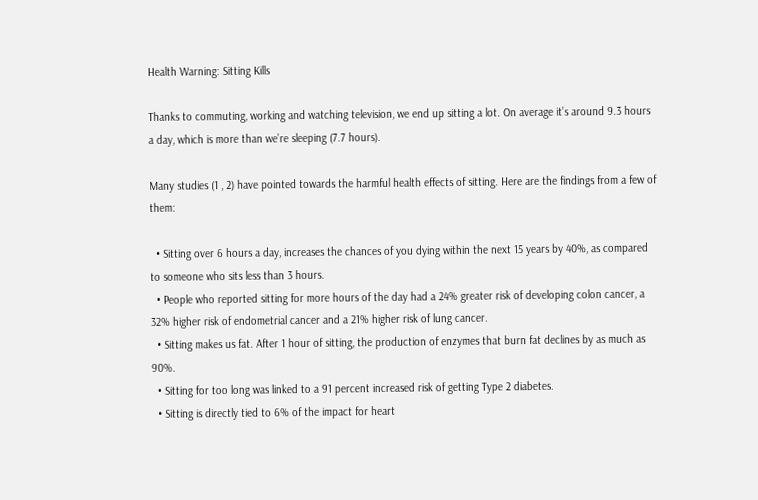Health Warning: Sitting Kills

Thanks to commuting, working and watching television, we end up sitting a lot. On average it’s around 9.3 hours a day, which is more than we’re sleeping (7.7 hours).

Many studies (1 , 2) have pointed towards the harmful health effects of sitting. Here are the findings from a few of them:

  • Sitting over 6 hours a day, increases the chances of you dying within the next 15 years by 40%, as compared to someone who sits less than 3 hours.
  • People who reported sitting for more hours of the day had a 24% greater risk of developing colon cancer, a 32% higher risk of endometrial cancer and a 21% higher risk of lung cancer.
  • Sitting makes us fat. After 1 hour of sitting, the production of enzymes that burn fat declines by as much as 90%.
  • Sitting for too long was linked to a 91 percent increased risk of getting Type 2 diabetes.
  • Sitting is directly tied to 6% of the impact for heart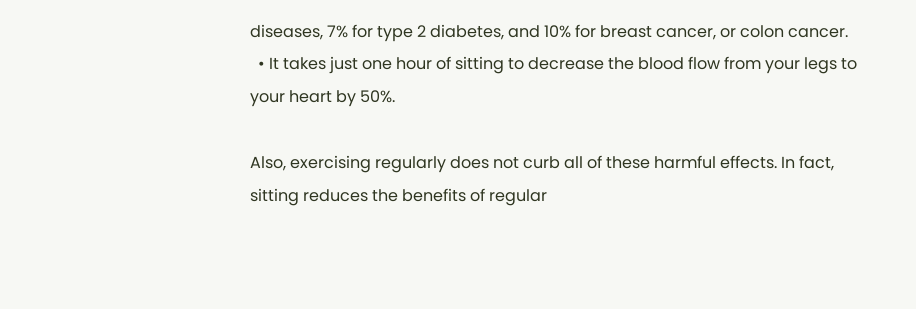diseases, 7% for type 2 diabetes, and 10% for breast cancer, or colon cancer.
  • It takes just one hour of sitting to decrease the blood flow from your legs to your heart by 50%.

Also, exercising regularly does not curb all of these harmful effects. In fact, sitting reduces the benefits of regular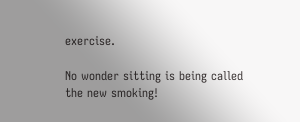exercise.

No wonder sitting is being called the new smoking!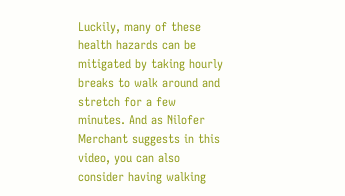Luckily, many of these health hazards can be mitigated by taking hourly breaks to walk around and stretch for a few minutes. And as Nilofer Merchant suggests in this video, you can also consider having walking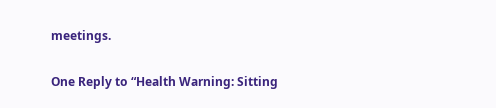meetings.

One Reply to “Health Warning: Sitting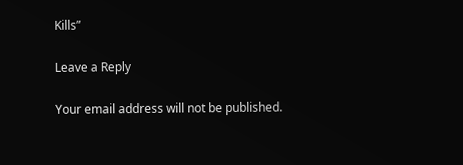Kills”

Leave a Reply

Your email address will not be published.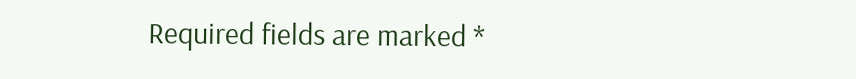Required fields are marked *